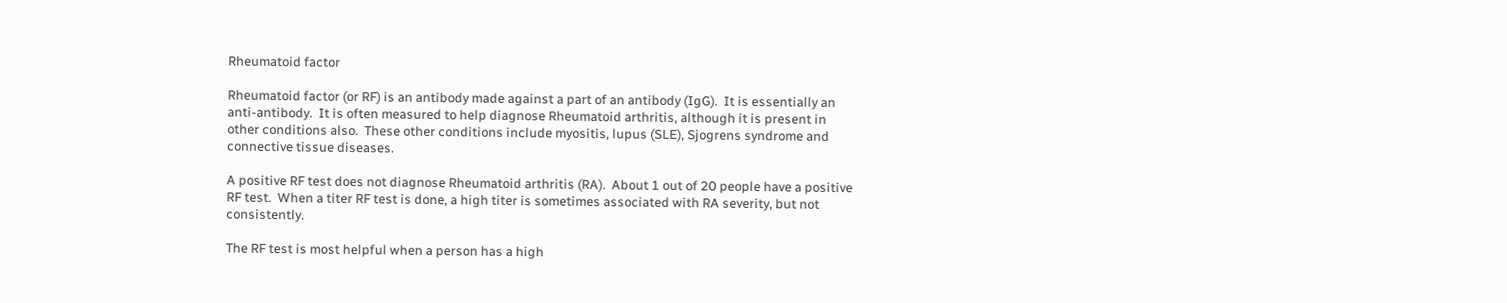Rheumatoid factor

Rheumatoid factor (or RF) is an antibody made against a part of an antibody (IgG).  It is essentially an anti-antibody.  It is often measured to help diagnose Rheumatoid arthritis, although it is present in other conditions also.  These other conditions include myositis, lupus (SLE), Sjogrens syndrome and connective tissue diseases.

A positive RF test does not diagnose Rheumatoid arthritis (RA).  About 1 out of 20 people have a positive RF test.  When a titer RF test is done, a high titer is sometimes associated with RA severity, but not consistently.

The RF test is most helpful when a person has a high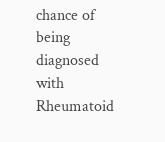chance of being diagnosed with Rheumatoid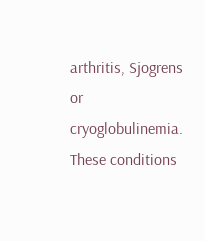arthritis, Sjogrens or cryoglobulinemia.  These conditions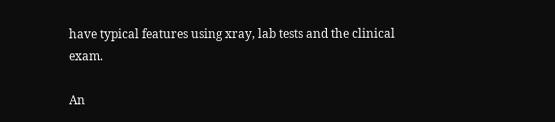have typical features using xray, lab tests and the clinical exam.

An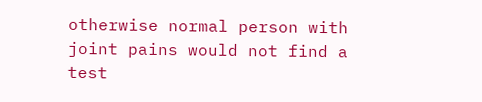otherwise normal person with joint pains would not find a test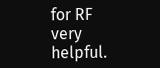for RF very helpful.